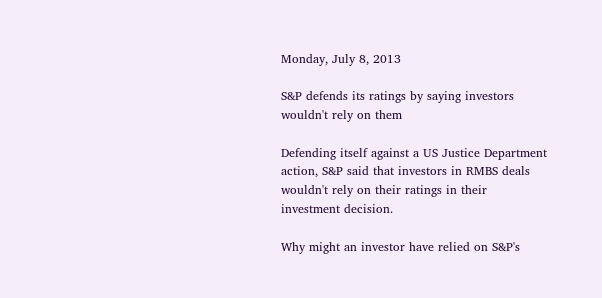Monday, July 8, 2013

S&P defends its ratings by saying investors wouldn't rely on them

Defending itself against a US Justice Department action, S&P said that investors in RMBS deals wouldn't rely on their ratings in their investment decision.

Why might an investor have relied on S&P's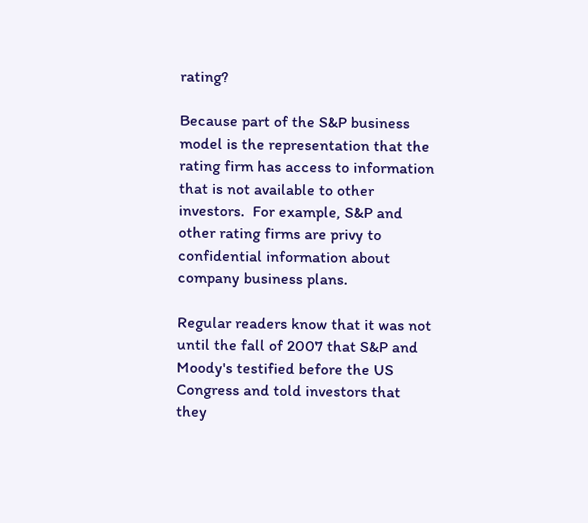rating?

Because part of the S&P business model is the representation that the rating firm has access to information that is not available to other investors.  For example, S&P and other rating firms are privy to confidential information about company business plans.

Regular readers know that it was not until the fall of 2007 that S&P and Moody's testified before the US Congress and told investors that they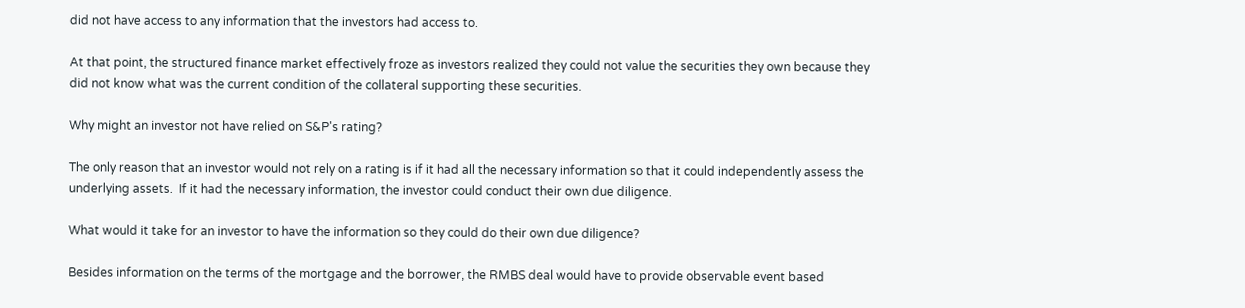did not have access to any information that the investors had access to.

At that point, the structured finance market effectively froze as investors realized they could not value the securities they own because they did not know what was the current condition of the collateral supporting these securities.

Why might an investor not have relied on S&P's rating?

The only reason that an investor would not rely on a rating is if it had all the necessary information so that it could independently assess the underlying assets.  If it had the necessary information, the investor could conduct their own due diligence.

What would it take for an investor to have the information so they could do their own due diligence?

Besides information on the terms of the mortgage and the borrower, the RMBS deal would have to provide observable event based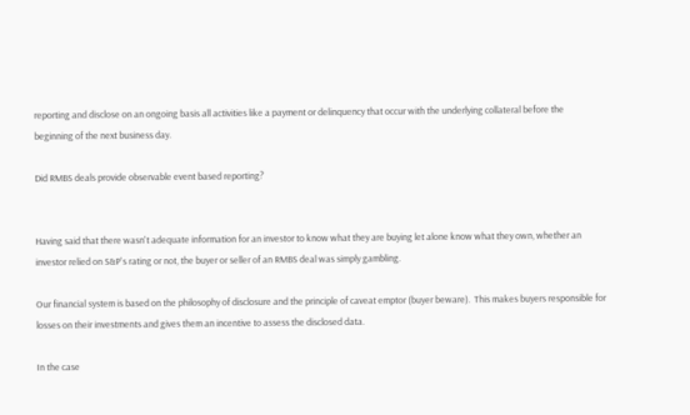reporting and disclose on an ongoing basis all activities like a payment or delinquency that occur with the underlying collateral before the beginning of the next business day.

Did RMBS deals provide observable event based reporting?


Having said that there wasn't adequate information for an investor to know what they are buying let alone know what they own, whether an investor relied on S&P's rating or not, the buyer or seller of an RMBS deal was simply gambling.

Our financial system is based on the philosophy of disclosure and the principle of caveat emptor (buyer beware).  This makes buyers responsible for losses on their investments and gives them an incentive to assess the disclosed data.

In the case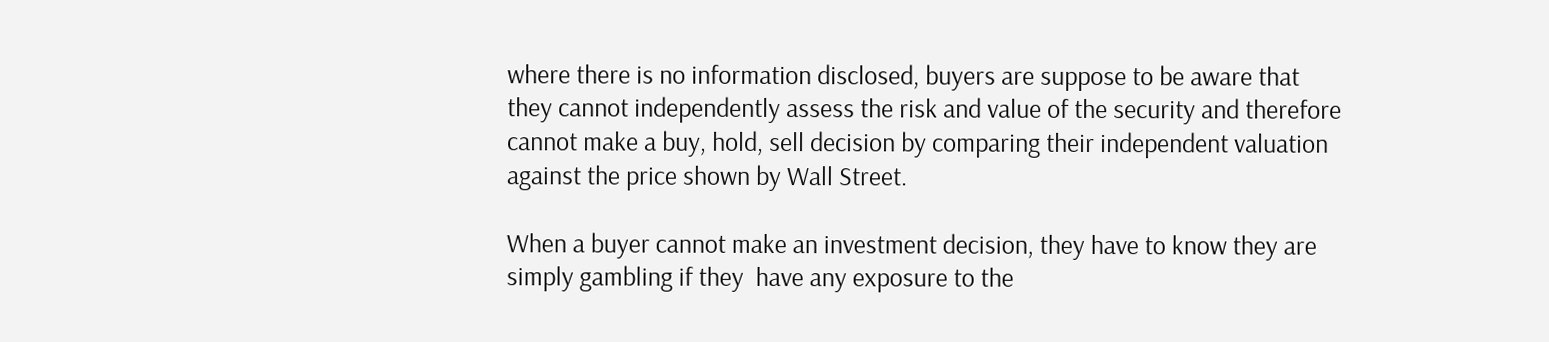where there is no information disclosed, buyers are suppose to be aware that they cannot independently assess the risk and value of the security and therefore cannot make a buy, hold, sell decision by comparing their independent valuation against the price shown by Wall Street.

When a buyer cannot make an investment decision, they have to know they are simply gambling if they  have any exposure to the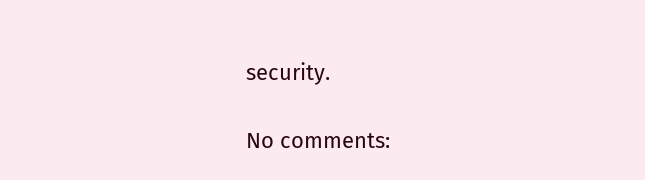security.

No comments: